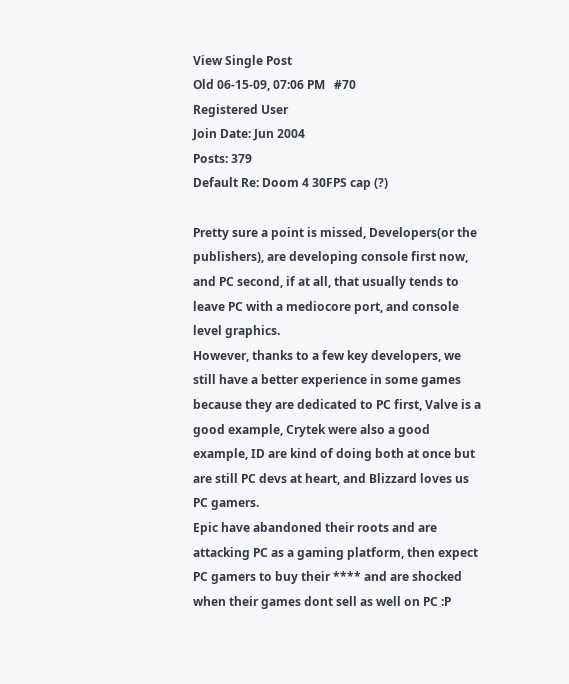View Single Post
Old 06-15-09, 07:06 PM   #70
Registered User
Join Date: Jun 2004
Posts: 379
Default Re: Doom 4 30FPS cap (?)

Pretty sure a point is missed, Developers(or the publishers), are developing console first now, and PC second, if at all, that usually tends to leave PC with a mediocore port, and console level graphics.
However, thanks to a few key developers, we still have a better experience in some games because they are dedicated to PC first, Valve is a good example, Crytek were also a good example, ID are kind of doing both at once but are still PC devs at heart, and Blizzard loves us PC gamers.
Epic have abandoned their roots and are attacking PC as a gaming platform, then expect PC gamers to buy their **** and are shocked when their games dont sell as well on PC :P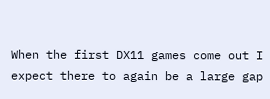When the first DX11 games come out I expect there to again be a large gap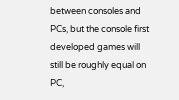between consoles and PCs, but the console first developed games will still be roughly equal on PC,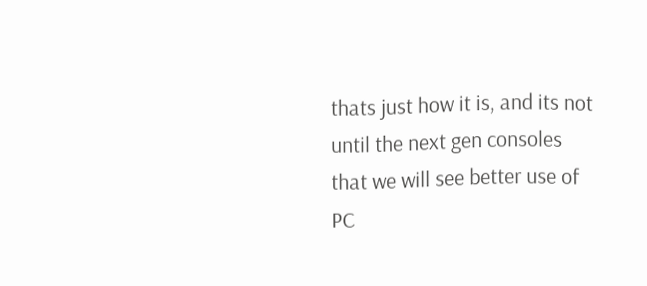thats just how it is, and its not until the next gen consoles that we will see better use of PC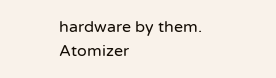hardware by them.
Atomizer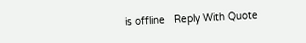is offline   Reply With Quote